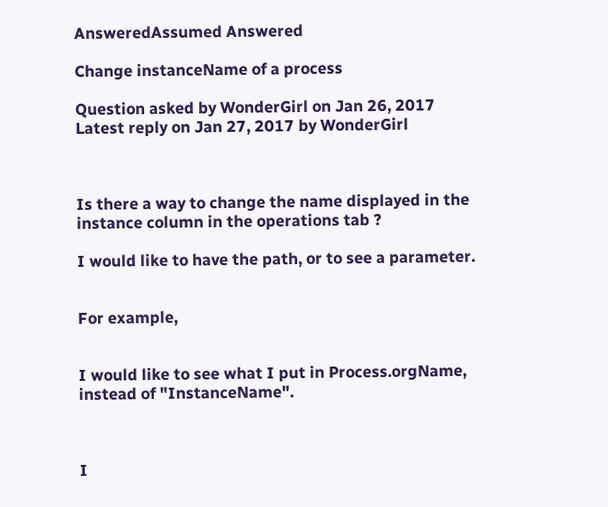AnsweredAssumed Answered

Change instanceName of a process

Question asked by WonderGirl on Jan 26, 2017
Latest reply on Jan 27, 2017 by WonderGirl



Is there a way to change the name displayed in the instance column in the operations tab ?

I would like to have the path, or to see a parameter.


For example,


I would like to see what I put in Process.orgName, instead of "InstanceName".



I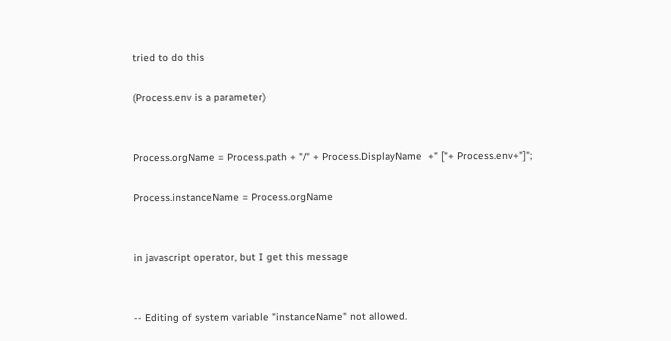tried to do this

(Process.env is a parameter)


Process.orgName = Process.path + "/" + Process.DisplayName  +" ["+ Process.env+"]";

Process.instanceName = Process.orgName


in javascript operator, but I get this message


-- Editing of system variable "instanceName" not allowed.